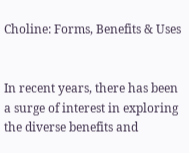Choline: Forms, Benefits & Uses


In recent years, there has been a surge of interest in exploring the diverse benefits and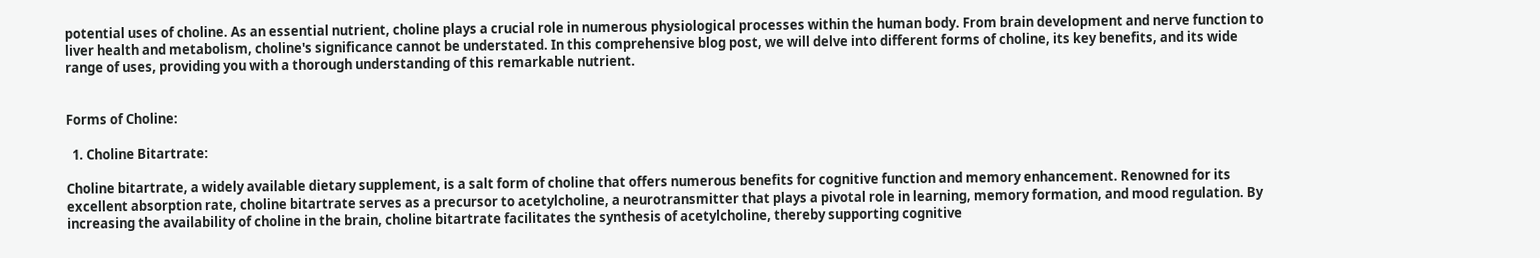potential uses of choline. As an essential nutrient, choline plays a crucial role in numerous physiological processes within the human body. From brain development and nerve function to liver health and metabolism, choline's significance cannot be understated. In this comprehensive blog post, we will delve into different forms of choline, its key benefits, and its wide range of uses, providing you with a thorough understanding of this remarkable nutrient.


Forms of Choline:

  1. Choline Bitartrate:

Choline bitartrate, a widely available dietary supplement, is a salt form of choline that offers numerous benefits for cognitive function and memory enhancement. Renowned for its excellent absorption rate, choline bitartrate serves as a precursor to acetylcholine, a neurotransmitter that plays a pivotal role in learning, memory formation, and mood regulation. By increasing the availability of choline in the brain, choline bitartrate facilitates the synthesis of acetylcholine, thereby supporting cognitive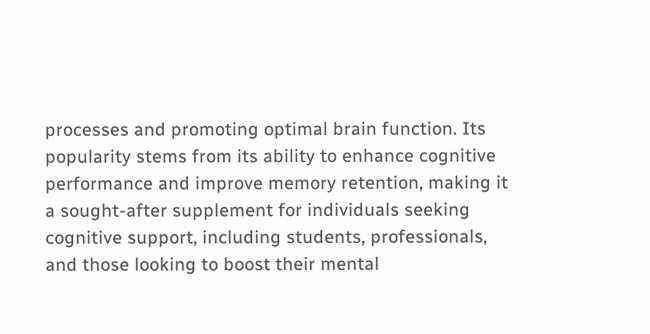processes and promoting optimal brain function. Its popularity stems from its ability to enhance cognitive performance and improve memory retention, making it a sought-after supplement for individuals seeking cognitive support, including students, professionals, and those looking to boost their mental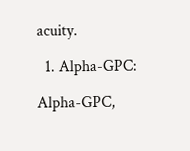acuity.

  1. Alpha-GPC:

Alpha-GPC,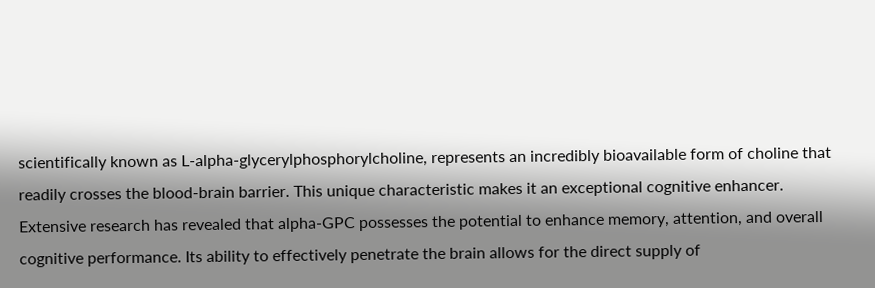scientifically known as L-alpha-glycerylphosphorylcholine, represents an incredibly bioavailable form of choline that readily crosses the blood-brain barrier. This unique characteristic makes it an exceptional cognitive enhancer. Extensive research has revealed that alpha-GPC possesses the potential to enhance memory, attention, and overall cognitive performance. Its ability to effectively penetrate the brain allows for the direct supply of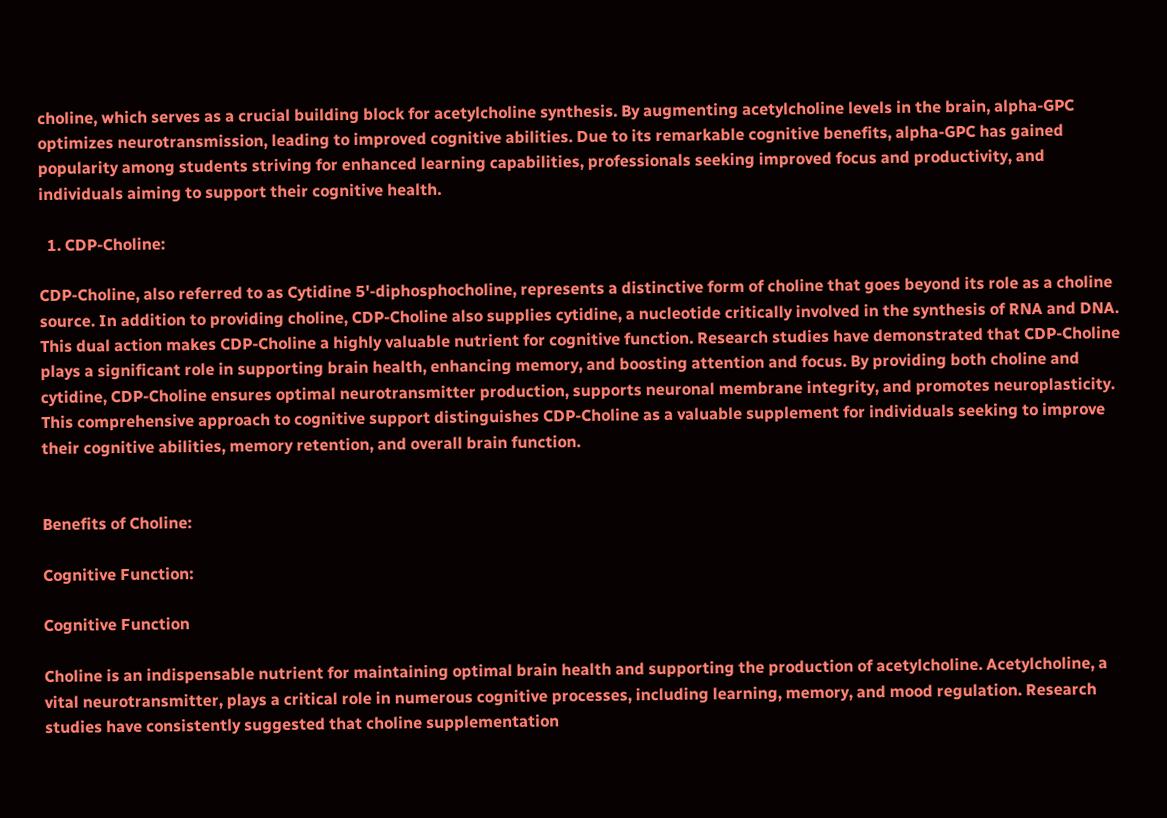choline, which serves as a crucial building block for acetylcholine synthesis. By augmenting acetylcholine levels in the brain, alpha-GPC optimizes neurotransmission, leading to improved cognitive abilities. Due to its remarkable cognitive benefits, alpha-GPC has gained popularity among students striving for enhanced learning capabilities, professionals seeking improved focus and productivity, and individuals aiming to support their cognitive health.

  1. CDP-Choline:

CDP-Choline, also referred to as Cytidine 5'-diphosphocholine, represents a distinctive form of choline that goes beyond its role as a choline source. In addition to providing choline, CDP-Choline also supplies cytidine, a nucleotide critically involved in the synthesis of RNA and DNA. This dual action makes CDP-Choline a highly valuable nutrient for cognitive function. Research studies have demonstrated that CDP-Choline plays a significant role in supporting brain health, enhancing memory, and boosting attention and focus. By providing both choline and cytidine, CDP-Choline ensures optimal neurotransmitter production, supports neuronal membrane integrity, and promotes neuroplasticity. This comprehensive approach to cognitive support distinguishes CDP-Choline as a valuable supplement for individuals seeking to improve their cognitive abilities, memory retention, and overall brain function.


Benefits of Choline:

Cognitive Function:

Cognitive Function

Choline is an indispensable nutrient for maintaining optimal brain health and supporting the production of acetylcholine. Acetylcholine, a vital neurotransmitter, plays a critical role in numerous cognitive processes, including learning, memory, and mood regulation. Research studies have consistently suggested that choline supplementation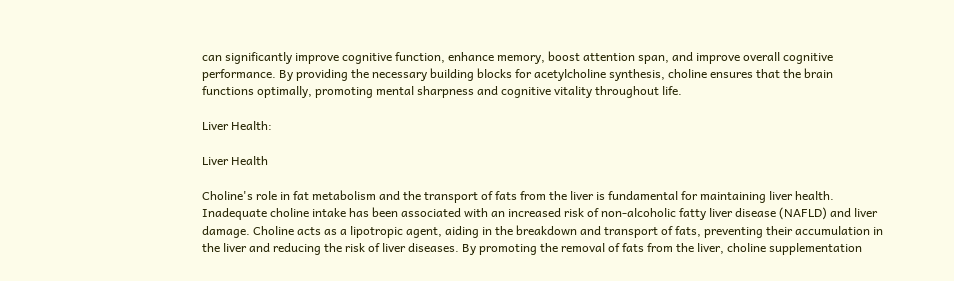can significantly improve cognitive function, enhance memory, boost attention span, and improve overall cognitive performance. By providing the necessary building blocks for acetylcholine synthesis, choline ensures that the brain functions optimally, promoting mental sharpness and cognitive vitality throughout life.

Liver Health:

Liver Health

Choline's role in fat metabolism and the transport of fats from the liver is fundamental for maintaining liver health. Inadequate choline intake has been associated with an increased risk of non-alcoholic fatty liver disease (NAFLD) and liver damage. Choline acts as a lipotropic agent, aiding in the breakdown and transport of fats, preventing their accumulation in the liver and reducing the risk of liver diseases. By promoting the removal of fats from the liver, choline supplementation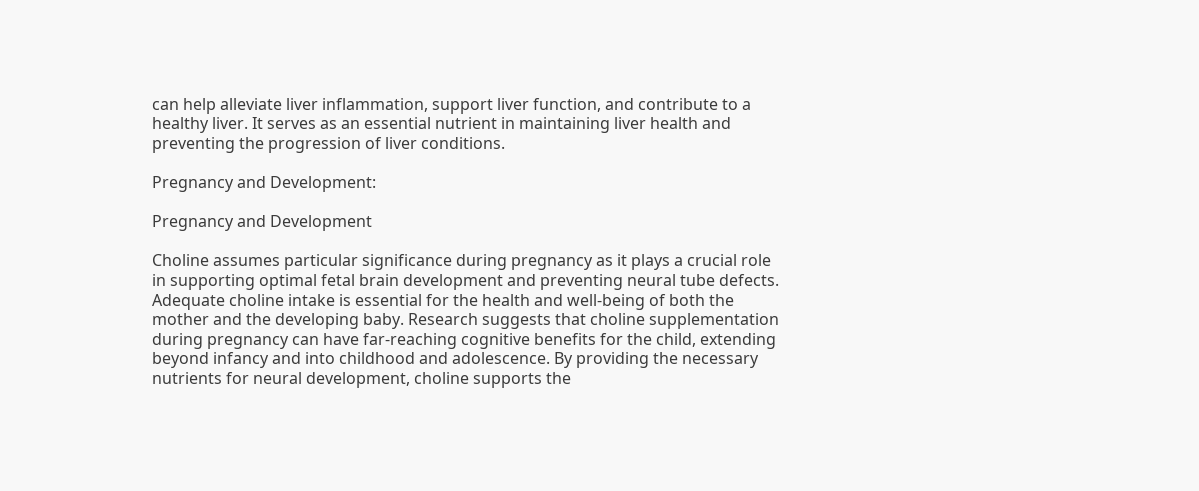can help alleviate liver inflammation, support liver function, and contribute to a healthy liver. It serves as an essential nutrient in maintaining liver health and preventing the progression of liver conditions.

Pregnancy and Development:

Pregnancy and Development

Choline assumes particular significance during pregnancy as it plays a crucial role in supporting optimal fetal brain development and preventing neural tube defects. Adequate choline intake is essential for the health and well-being of both the mother and the developing baby. Research suggests that choline supplementation during pregnancy can have far-reaching cognitive benefits for the child, extending beyond infancy and into childhood and adolescence. By providing the necessary nutrients for neural development, choline supports the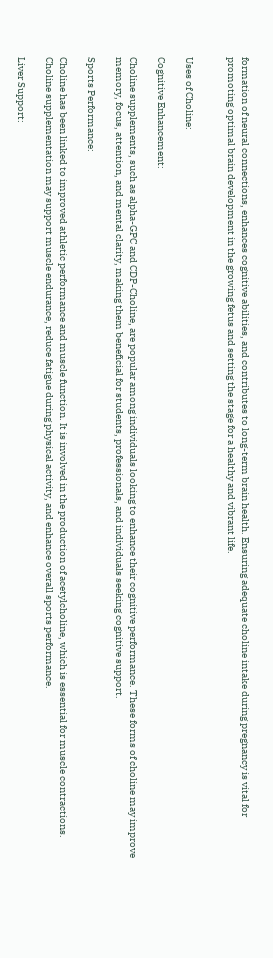formation of neural connections, enhances cognitive abilities, and contributes to long-term brain health. Ensuring adequate choline intake during pregnancy is vital for promoting optimal brain development in the growing fetus and setting the stage for a healthy and vibrant life.


Uses of Choline:

Cognitive Enhancement:

Choline supplements, such as alpha-GPC and CDP-Choline, are popular among individuals looking to enhance their cognitive performance. These forms of choline may improve memory, focus, attention, and mental clarity, making them beneficial for students, professionals, and individuals seeking cognitive support.

Sports Performance:

Choline has been linked to improved athletic performance and muscle function. It is involved in the production of acetylcholine, which is essential for muscle contractions. Choline supplementation may support muscle endurance, reduce fatigue during physical activity, and enhance overall sports performance.

Liver Support: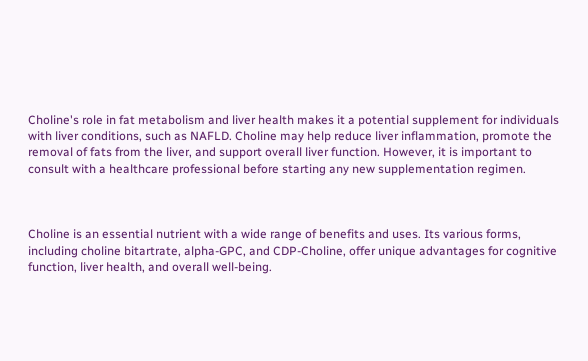Choline's role in fat metabolism and liver health makes it a potential supplement for individuals with liver conditions, such as NAFLD. Choline may help reduce liver inflammation, promote the removal of fats from the liver, and support overall liver function. However, it is important to consult with a healthcare professional before starting any new supplementation regimen.



Choline is an essential nutrient with a wide range of benefits and uses. Its various forms, including choline bitartrate, alpha-GPC, and CDP-Choline, offer unique advantages for cognitive function, liver health, and overall well-being.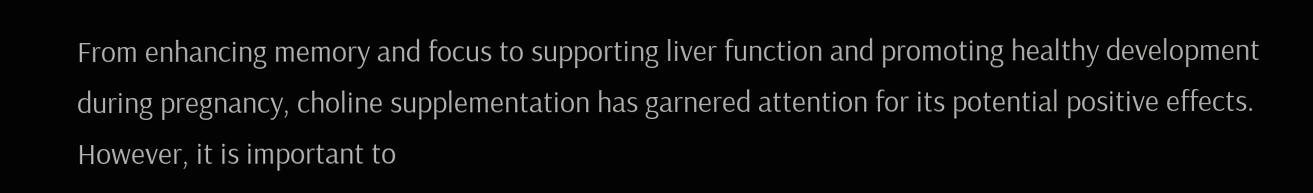From enhancing memory and focus to supporting liver function and promoting healthy development during pregnancy, choline supplementation has garnered attention for its potential positive effects. However, it is important to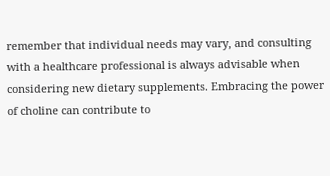remember that individual needs may vary, and consulting with a healthcare professional is always advisable when considering new dietary supplements. Embracing the power of choline can contribute to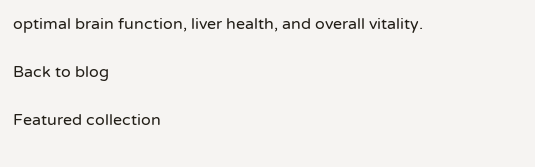optimal brain function, liver health, and overall vitality.

Back to blog

Featured collection